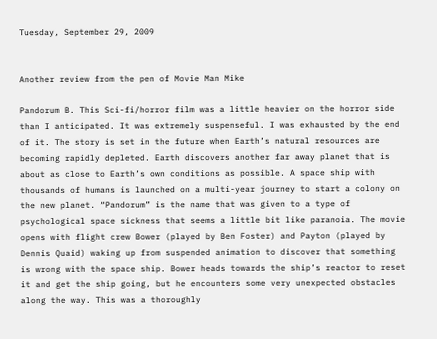Tuesday, September 29, 2009


Another review from the pen of Movie Man Mike

Pandorum B. This Sci-fi/horror film was a little heavier on the horror side than I anticipated. It was extremely suspenseful. I was exhausted by the end of it. The story is set in the future when Earth’s natural resources are becoming rapidly depleted. Earth discovers another far away planet that is about as close to Earth’s own conditions as possible. A space ship with thousands of humans is launched on a multi-year journey to start a colony on the new planet. “Pandorum” is the name that was given to a type of psychological space sickness that seems a little bit like paranoia. The movie opens with flight crew Bower (played by Ben Foster) and Payton (played by Dennis Quaid) waking up from suspended animation to discover that something is wrong with the space ship. Bower heads towards the ship’s reactor to reset it and get the ship going, but he encounters some very unexpected obstacles along the way. This was a thoroughly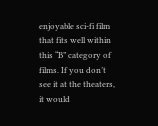enjoyable sci-fi film that fits well within this “B” category of films. If you don’t see it at the theaters, it would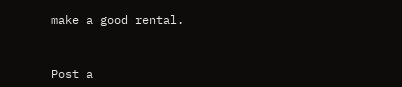make a good rental.


Post a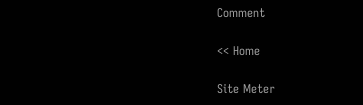Comment

<< Home

Site Meter